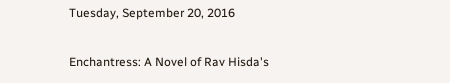Tuesday, September 20, 2016

Enchantress: A Novel of Rav Hisda's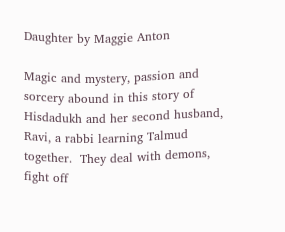Daughter by Maggie Anton

Magic and mystery, passion and sorcery abound in this story of Hisdadukh and her second husband, Ravi, a rabbi learning Talmud together.  They deal with demons, fight off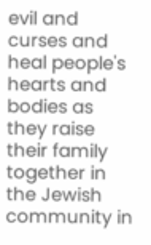evil and curses and heal people's hearts and bodies as they raise their family together in the Jewish community in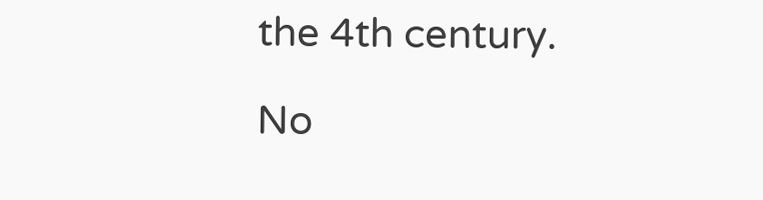the 4th century.

No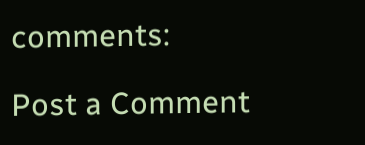comments:

Post a Comment